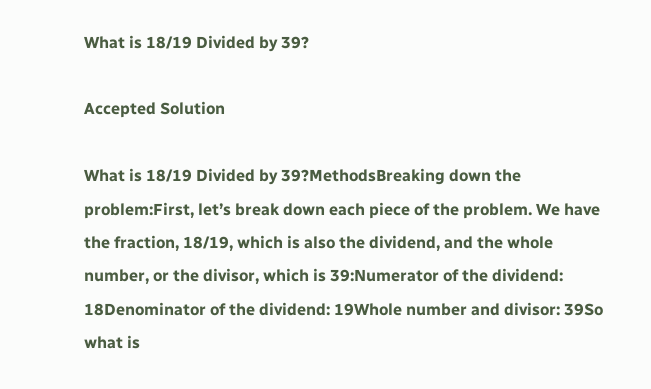What is 18/19 Divided by 39?

Accepted Solution

What is 18/19 Divided by 39?MethodsBreaking down the problem:First, let’s break down each piece of the problem. We have the fraction, 18/19, which is also the dividend, and the whole number, or the divisor, which is 39:Numerator of the dividend: 18Denominator of the dividend: 19Whole number and divisor: 39So what is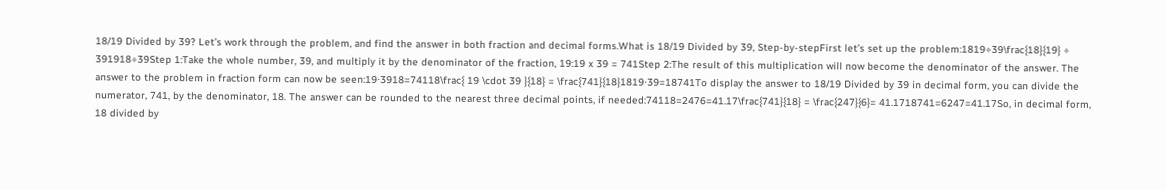18/19 Divided by 39? Let’s work through the problem, and find the answer in both fraction and decimal forms.What is 18/19 Divided by 39, Step-by-stepFirst let’s set up the problem:1819÷39\frac{18}{19} ÷ 391918÷39Step 1:Take the whole number, 39, and multiply it by the denominator of the fraction, 19:19 x 39 = 741Step 2:The result of this multiplication will now become the denominator of the answer. The answer to the problem in fraction form can now be seen:19⋅3918=74118\frac{ 19 \cdot 39 }{18} = \frac{741}{18}1819⋅39=18741To display the answer to 18/19 Divided by 39 in decimal form, you can divide the numerator, 741, by the denominator, 18. The answer can be rounded to the nearest three decimal points, if needed:74118=2476=41.17\frac{741}{18} = \frac{247}{6}= 41.1718741=6247=41.17So, in decimal form, 18 divided by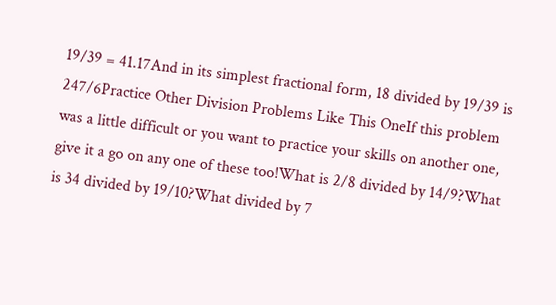19/39 = 41.17And in its simplest fractional form, 18 divided by 19/39 is 247/6Practice Other Division Problems Like This OneIf this problem was a little difficult or you want to practice your skills on another one, give it a go on any one of these too!What is 2/8 divided by 14/9?What is 34 divided by 19/10?What divided by 7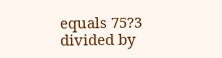equals 75?3 divided by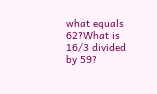what equals 62?What is 16/3 divided by 59?